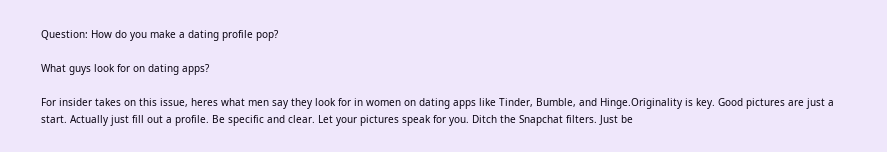Question: How do you make a dating profile pop?

What guys look for on dating apps?

For insider takes on this issue, heres what men say they look for in women on dating apps like Tinder, Bumble, and Hinge.Originality is key. Good pictures are just a start. Actually just fill out a profile. Be specific and clear. Let your pictures speak for you. Ditch the Snapchat filters. Just be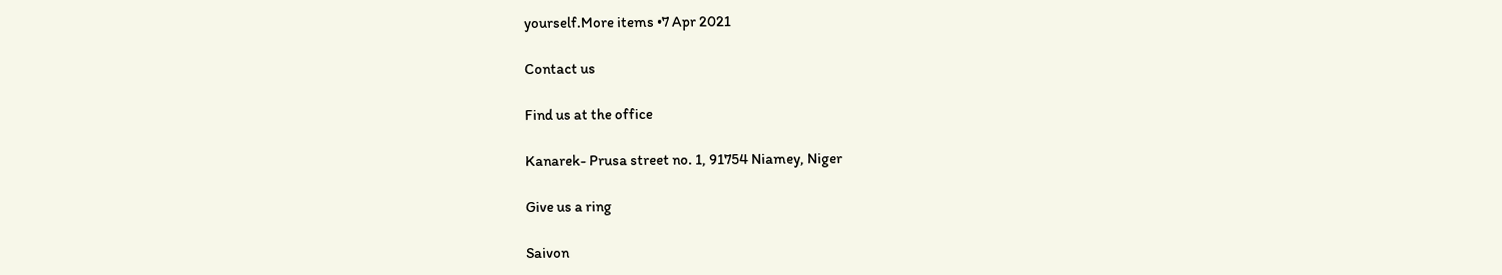yourself.More items •7 Apr 2021

Contact us

Find us at the office

Kanarek- Prusa street no. 1, 91754 Niamey, Niger

Give us a ring

Saivon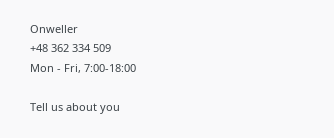Onweller
+48 362 334 509
Mon - Fri, 7:00-18:00

Tell us about you